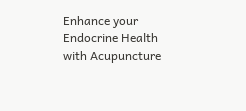Enhance your Endocrine Health with Acupuncture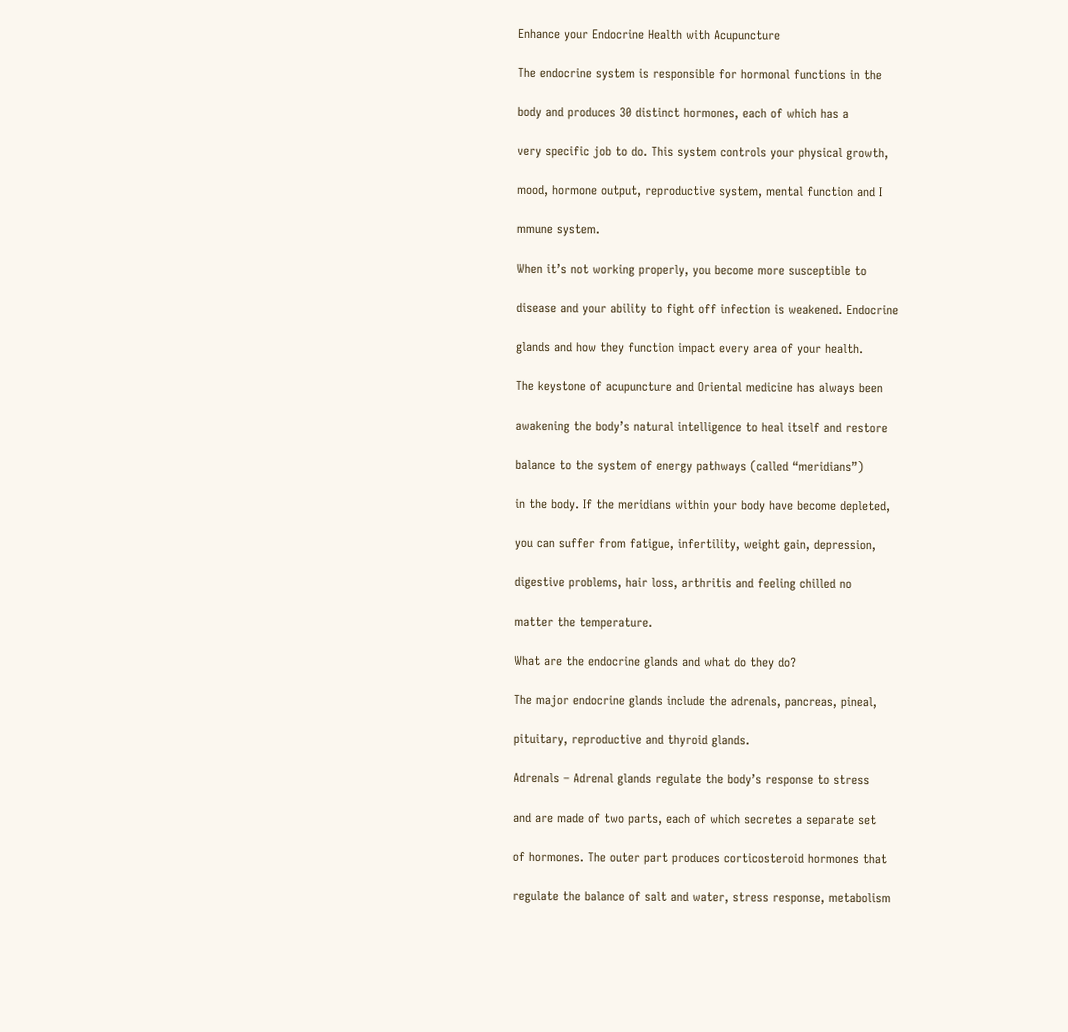Enhance your Endocrine Health with Acupuncture

The endocrine system is responsible for hormonal functions in the

body and produces 30 distinct hormones, each of which has a

very specific job to do. This system controls your physical growth,

mood, hormone output, reproductive system, mental function and I

mmune system.

When it’s not working properly, you become more susceptible to

disease and your ability to fight off infection is weakened. Endocrine

glands and how they function impact every area of your health.

The keystone of acupuncture and Oriental medicine has always been

awakening the body’s natural intelligence to heal itself and restore

balance to the system of energy pathways (called “meridians”)

in the body. If the meridians within your body have become depleted,

you can suffer from fatigue, infertility, weight gain, depression,

digestive problems, hair loss, arthritis and feeling chilled no

matter the temperature.

What are the endocrine glands and what do they do?

The major endocrine glands include the adrenals, pancreas, pineal,

pituitary, reproductive and thyroid glands.

Adrenals – Adrenal glands regulate the body’s response to stress

and are made of two parts, each of which secretes a separate set

of hormones. The outer part produces corticosteroid hormones that

regulate the balance of salt and water, stress response, metabolism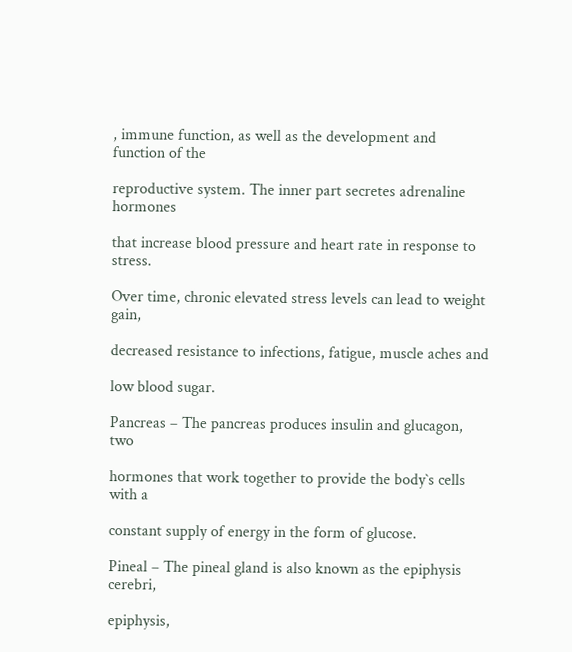, immune function, as well as the development and function of the

reproductive system. The inner part secretes adrenaline hormones

that increase blood pressure and heart rate in response to stress.

Over time, chronic elevated stress levels can lead to weight gain,

decreased resistance to infections, fatigue, muscle aches and

low blood sugar.

Pancreas – The pancreas produces insulin and glucagon, two

hormones that work together to provide the body`s cells with a

constant supply of energy in the form of glucose.

Pineal – The pineal gland is also known as the epiphysis cerebri,

epiphysis,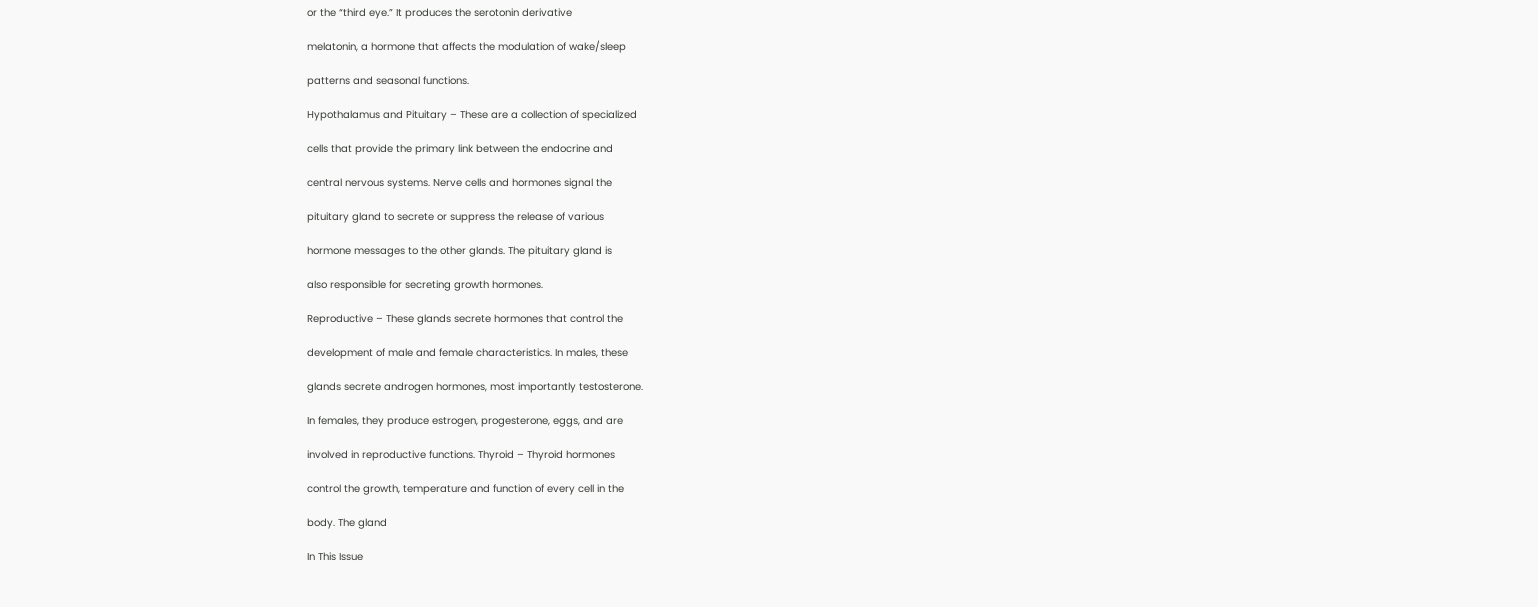or the “third eye.” It produces the serotonin derivative

melatonin, a hormone that affects the modulation of wake/sleep

patterns and seasonal functions.

Hypothalamus and Pituitary – These are a collection of specialized

cells that provide the primary link between the endocrine and

central nervous systems. Nerve cells and hormones signal the

pituitary gland to secrete or suppress the release of various

hormone messages to the other glands. The pituitary gland is

also responsible for secreting growth hormones.

Reproductive – These glands secrete hormones that control the

development of male and female characteristics. In males, these

glands secrete androgen hormones, most importantly testosterone.

In females, they produce estrogen, progesterone, eggs, and are

involved in reproductive functions. Thyroid – Thyroid hormones

control the growth, temperature and function of every cell in the

body. The gland

In This Issue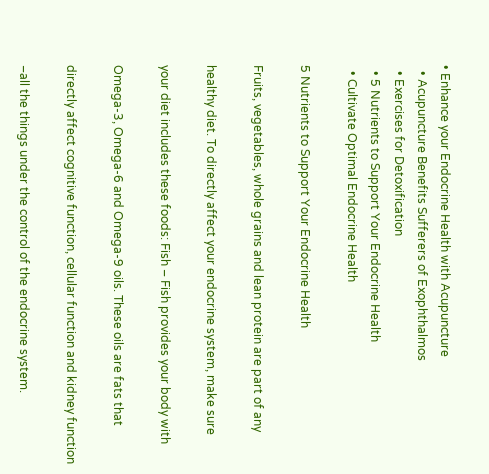• Enhance your Endocrine Health with Acupuncture
  • Acupuncture Benefits Sufferers of Exophthalmos
  • Exercises for Detoxification
  • 5 Nutrients to Support Your Endocrine Health
  • Cultivate Optimal Endocrine Health

5 Nutrients to Support Your Endocrine Health

Fruits, vegetables, whole grains and lean protein are part of any

healthy diet. To directly affect your endocrine system, make sure

your diet includes these foods: Fish – Fish provides your body with

Omega-3, Omega-6 and Omega-9 oils. These oils are fats that

directly affect cognitive function, cellular function and kidney function

–all the things under the control of the endocrine system.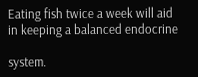Eating fish twice a week will aid in keeping a balanced endocrine

system.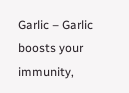Garlic – Garlic boosts your immunity,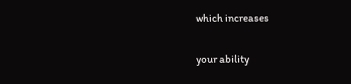which increases

your ability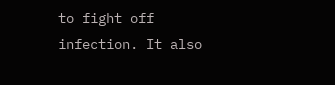to fight off infection. It also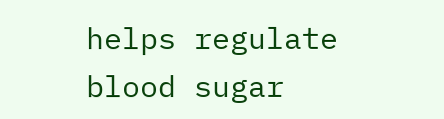helps regulate blood sugar